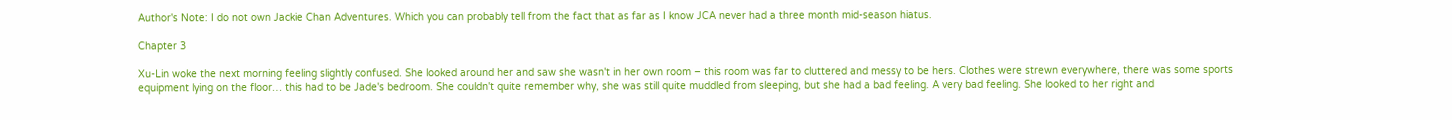Author's Note: I do not own Jackie Chan Adventures. Which you can probably tell from the fact that as far as I know JCA never had a three month mid-season hiatus.

Chapter 3

Xu-Lin woke the next morning feeling slightly confused. She looked around her and saw she wasn't in her own room – this room was far to cluttered and messy to be hers. Clothes were strewn everywhere, there was some sports equipment lying on the floor… this had to be Jade's bedroom. She couldn't quite remember why, she was still quite muddled from sleeping, but she had a bad feeling. A very bad feeling. She looked to her right and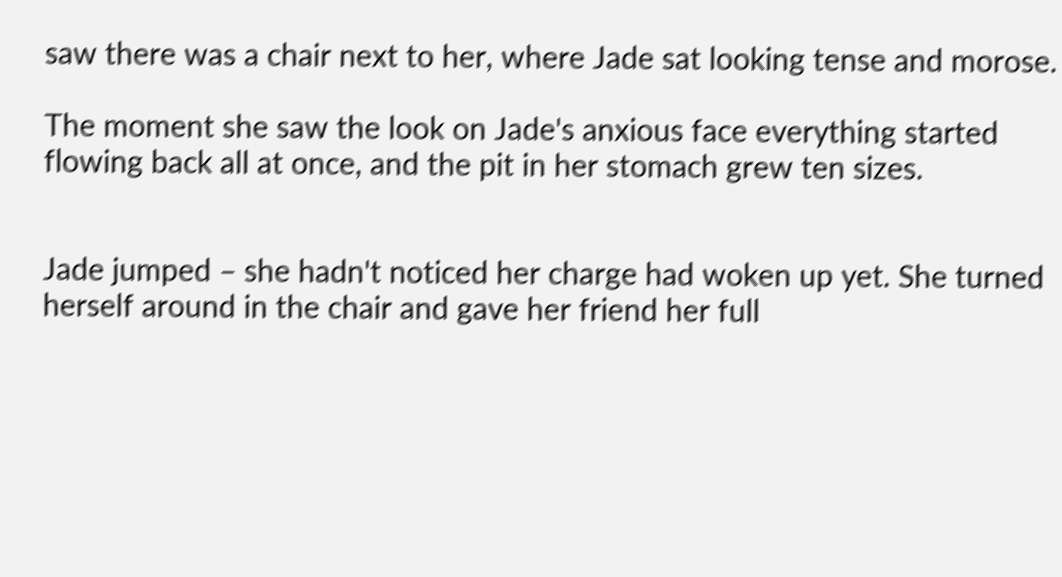saw there was a chair next to her, where Jade sat looking tense and morose.

The moment she saw the look on Jade's anxious face everything started flowing back all at once, and the pit in her stomach grew ten sizes.


Jade jumped – she hadn't noticed her charge had woken up yet. She turned herself around in the chair and gave her friend her full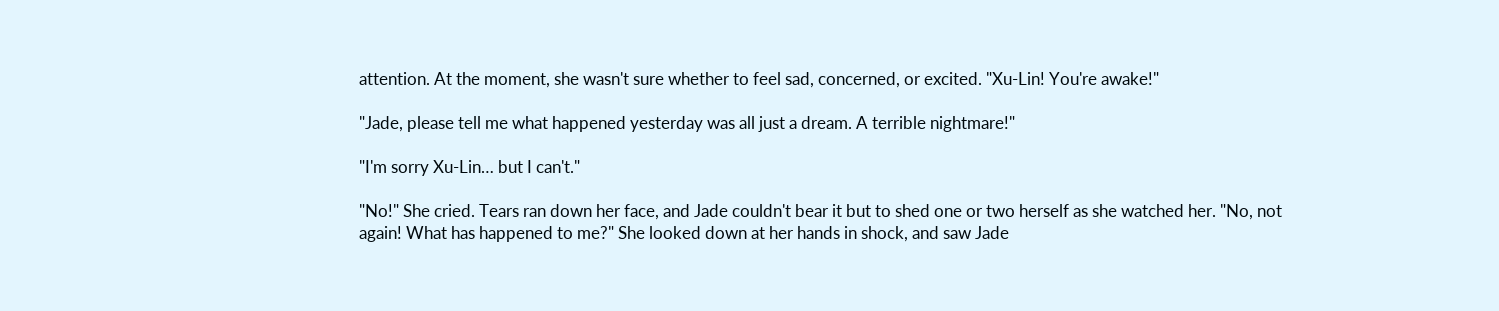attention. At the moment, she wasn't sure whether to feel sad, concerned, or excited. "Xu-Lin! You're awake!"

"Jade, please tell me what happened yesterday was all just a dream. A terrible nightmare!"

"I'm sorry Xu-Lin… but I can't."

"No!" She cried. Tears ran down her face, and Jade couldn't bear it but to shed one or two herself as she watched her. "No, not again! What has happened to me?" She looked down at her hands in shock, and saw Jade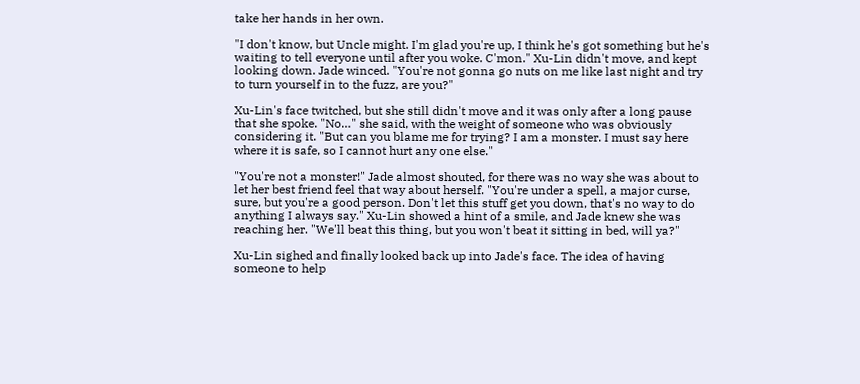take her hands in her own.

"I don't know, but Uncle might. I'm glad you're up, I think he's got something but he's waiting to tell everyone until after you woke. C'mon." Xu-Lin didn't move, and kept looking down. Jade winced. "You're not gonna go nuts on me like last night and try to turn yourself in to the fuzz, are you?"

Xu-Lin's face twitched, but she still didn't move and it was only after a long pause that she spoke. "No…" she said, with the weight of someone who was obviously considering it. "But can you blame me for trying? I am a monster. I must say here where it is safe, so I cannot hurt any one else."

"You're not a monster!" Jade almost shouted, for there was no way she was about to let her best friend feel that way about herself. "You're under a spell, a major curse, sure, but you're a good person. Don't let this stuff get you down, that's no way to do anything I always say." Xu-Lin showed a hint of a smile, and Jade knew she was reaching her. "We'll beat this thing, but you won't beat it sitting in bed, will ya?"

Xu-Lin sighed and finally looked back up into Jade's face. The idea of having someone to help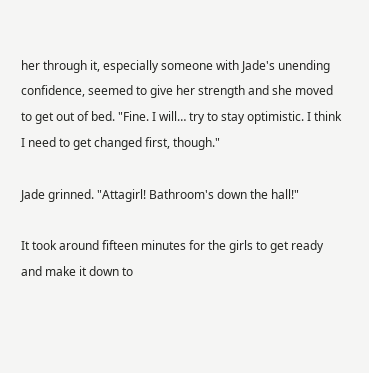her through it, especially someone with Jade's unending confidence, seemed to give her strength and she moved to get out of bed. "Fine. I will… try to stay optimistic. I think I need to get changed first, though."

Jade grinned. "Attagirl! Bathroom's down the hall!"

It took around fifteen minutes for the girls to get ready and make it down to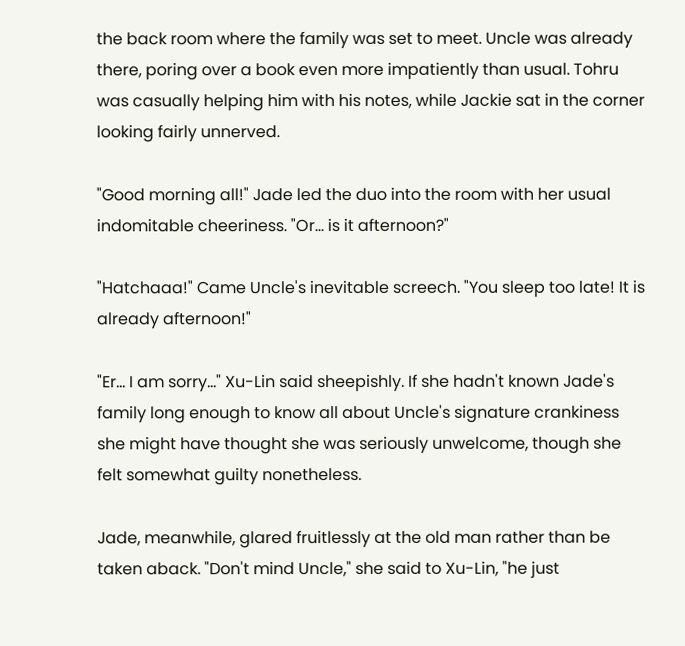the back room where the family was set to meet. Uncle was already there, poring over a book even more impatiently than usual. Tohru was casually helping him with his notes, while Jackie sat in the corner looking fairly unnerved.

"Good morning all!" Jade led the duo into the room with her usual indomitable cheeriness. "Or… is it afternoon?"

"Hatchaaa!" Came Uncle's inevitable screech. "You sleep too late! It is already afternoon!"

"Er… I am sorry…" Xu-Lin said sheepishly. If she hadn't known Jade's family long enough to know all about Uncle's signature crankiness she might have thought she was seriously unwelcome, though she felt somewhat guilty nonetheless.

Jade, meanwhile, glared fruitlessly at the old man rather than be taken aback. "Don't mind Uncle," she said to Xu-Lin, "he just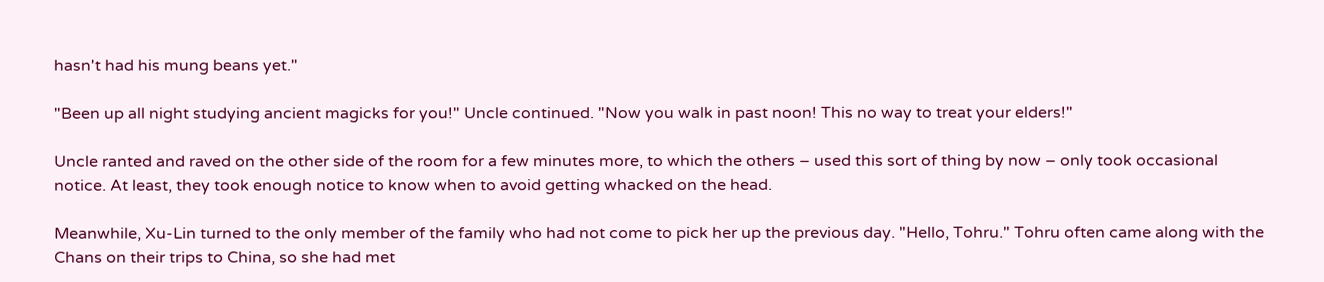hasn't had his mung beans yet."

"Been up all night studying ancient magicks for you!" Uncle continued. "Now you walk in past noon! This no way to treat your elders!"

Uncle ranted and raved on the other side of the room for a few minutes more, to which the others – used this sort of thing by now – only took occasional notice. At least, they took enough notice to know when to avoid getting whacked on the head.

Meanwhile, Xu-Lin turned to the only member of the family who had not come to pick her up the previous day. "Hello, Tohru." Tohru often came along with the Chans on their trips to China, so she had met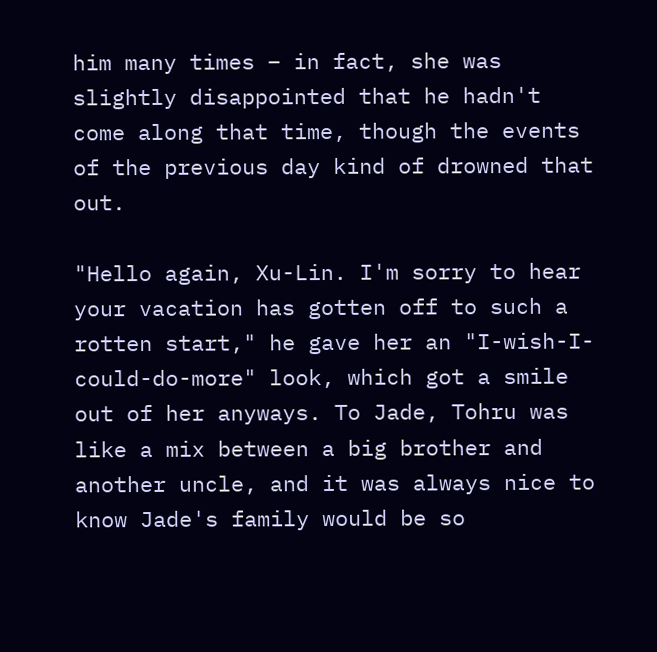him many times – in fact, she was slightly disappointed that he hadn't come along that time, though the events of the previous day kind of drowned that out.

"Hello again, Xu-Lin. I'm sorry to hear your vacation has gotten off to such a rotten start," he gave her an "I-wish-I-could-do-more" look, which got a smile out of her anyways. To Jade, Tohru was like a mix between a big brother and another uncle, and it was always nice to know Jade's family would be so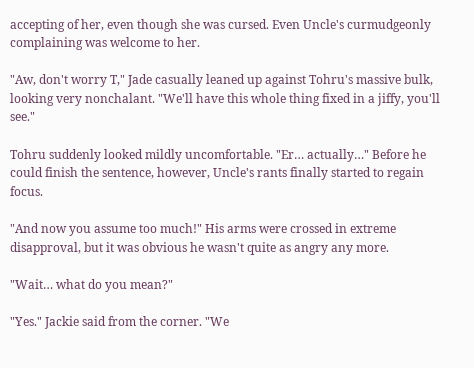accepting of her, even though she was cursed. Even Uncle's curmudgeonly complaining was welcome to her.

"Aw, don't worry T," Jade casually leaned up against Tohru's massive bulk, looking very nonchalant. "We'll have this whole thing fixed in a jiffy, you'll see."

Tohru suddenly looked mildly uncomfortable. "Er… actually…" Before he could finish the sentence, however, Uncle's rants finally started to regain focus.

"And now you assume too much!" His arms were crossed in extreme disapproval, but it was obvious he wasn't quite as angry any more.

"Wait… what do you mean?"

"Yes." Jackie said from the corner. "We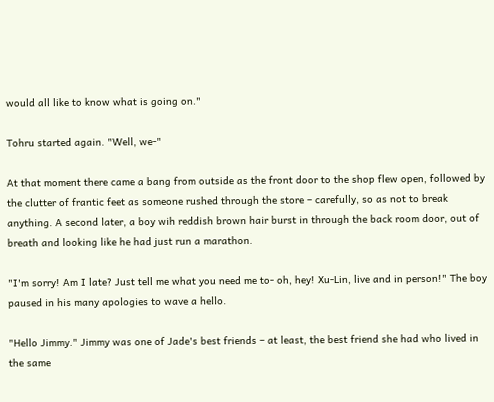would all like to know what is going on."

Tohru started again. "Well, we-"

At that moment there came a bang from outside as the front door to the shop flew open, followed by the clutter of frantic feet as someone rushed through the store – carefully, so as not to break anything. A second later, a boy wih reddish brown hair burst in through the back room door, out of breath and looking like he had just run a marathon.

"I'm sorry! Am I late? Just tell me what you need me to- oh, hey! Xu-Lin, live and in person!" The boy paused in his many apologies to wave a hello.

"Hello Jimmy." Jimmy was one of Jade's best friends – at least, the best friend she had who lived in the same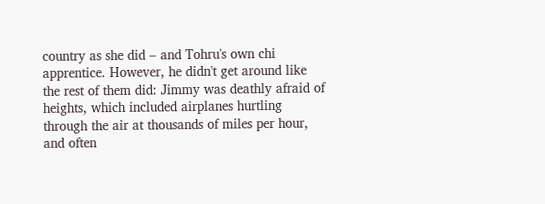country as she did – and Tohru's own chi apprentice. However, he didn't get around like the rest of them did: Jimmy was deathly afraid of heights, which included airplanes hurtling through the air at thousands of miles per hour, and often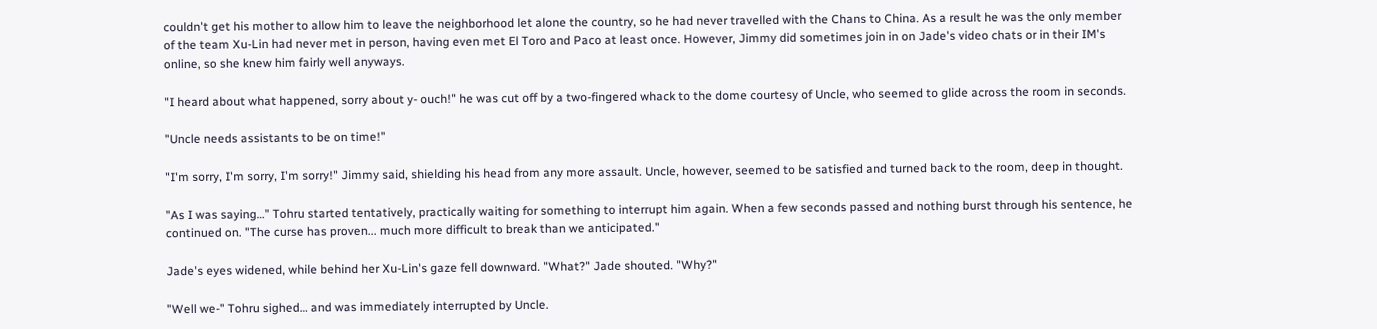couldn't get his mother to allow him to leave the neighborhood let alone the country, so he had never travelled with the Chans to China. As a result he was the only member of the team Xu-Lin had never met in person, having even met El Toro and Paco at least once. However, Jimmy did sometimes join in on Jade's video chats or in their IM's online, so she knew him fairly well anyways.

"I heard about what happened, sorry about y- ouch!" he was cut off by a two-fingered whack to the dome courtesy of Uncle, who seemed to glide across the room in seconds.

"Uncle needs assistants to be on time!"

"I'm sorry, I'm sorry, I'm sorry!" Jimmy said, shielding his head from any more assault. Uncle, however, seemed to be satisfied and turned back to the room, deep in thought.

"As I was saying…" Tohru started tentatively, practically waiting for something to interrupt him again. When a few seconds passed and nothing burst through his sentence, he continued on. "The curse has proven... much more difficult to break than we anticipated."

Jade's eyes widened, while behind her Xu-Lin's gaze fell downward. "What?" Jade shouted. "Why?"

"Well we-" Tohru sighed… and was immediately interrupted by Uncle.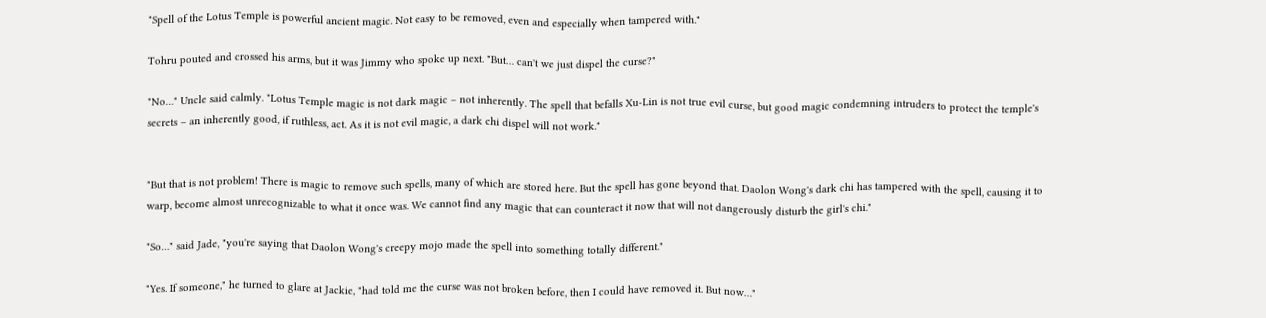"Spell of the Lotus Temple is powerful ancient magic. Not easy to be removed, even and especially when tampered with."

Tohru pouted and crossed his arms, but it was Jimmy who spoke up next. "But… can't we just dispel the curse?"

"No…" Uncle said calmly. "Lotus Temple magic is not dark magic – not inherently. The spell that befalls Xu-Lin is not true evil curse, but good magic condemning intruders to protect the temple's secrets – an inherently good, if ruthless, act. As it is not evil magic, a dark chi dispel will not work."


"But that is not problem! There is magic to remove such spells, many of which are stored here. But the spell has gone beyond that. Daolon Wong's dark chi has tampered with the spell, causing it to warp, become almost unrecognizable to what it once was. We cannot find any magic that can counteract it now that will not dangerously disturb the girl's chi."

"So…" said Jade, "you're saying that Daolon Wong's creepy mojo made the spell into something totally different."

"Yes. If someone," he turned to glare at Jackie, "had told me the curse was not broken before, then I could have removed it. But now…"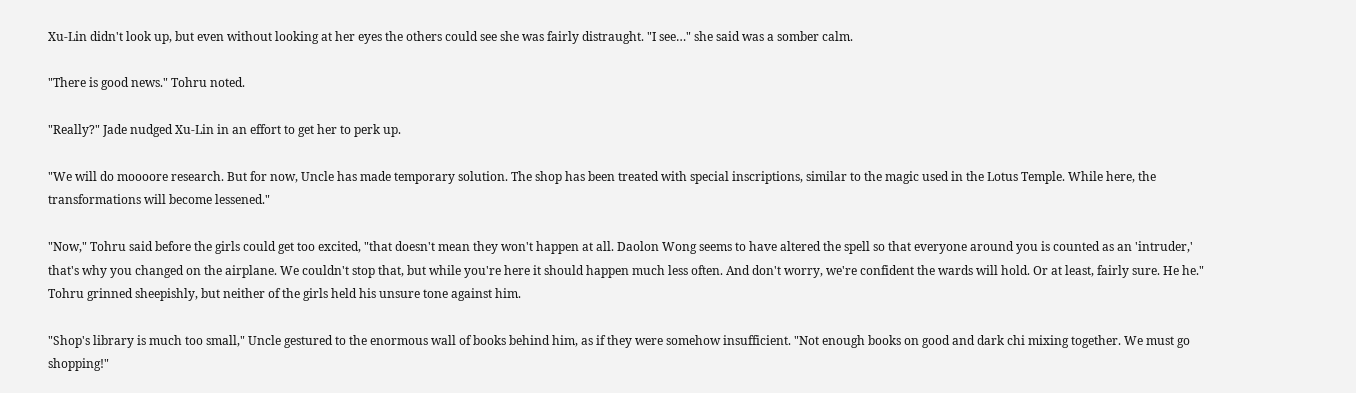Xu-Lin didn't look up, but even without looking at her eyes the others could see she was fairly distraught. "I see…" she said was a somber calm.

"There is good news." Tohru noted.

"Really?" Jade nudged Xu-Lin in an effort to get her to perk up.

"We will do moooore research. But for now, Uncle has made temporary solution. The shop has been treated with special inscriptions, similar to the magic used in the Lotus Temple. While here, the transformations will become lessened."

"Now," Tohru said before the girls could get too excited, "that doesn't mean they won't happen at all. Daolon Wong seems to have altered the spell so that everyone around you is counted as an 'intruder,' that's why you changed on the airplane. We couldn't stop that, but while you're here it should happen much less often. And don't worry, we're confident the wards will hold. Or at least, fairly sure. He he." Tohru grinned sheepishly, but neither of the girls held his unsure tone against him.

"Shop's library is much too small," Uncle gestured to the enormous wall of books behind him, as if they were somehow insufficient. "Not enough books on good and dark chi mixing together. We must go shopping!"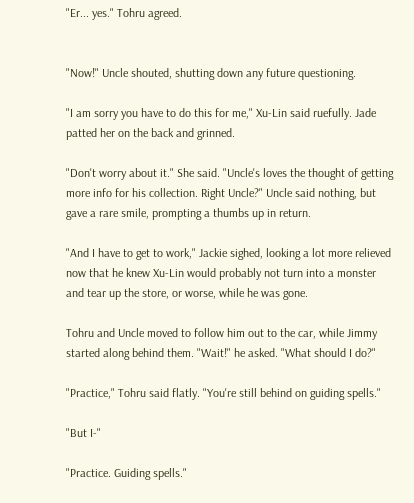"Er... yes." Tohru agreed.


"Now!" Uncle shouted, shutting down any future questioning.

"I am sorry you have to do this for me," Xu-Lin said ruefully. Jade patted her on the back and grinned.

"Don't worry about it." She said. "Uncle's loves the thought of getting more info for his collection. Right Uncle?" Uncle said nothing, but gave a rare smile, prompting a thumbs up in return.

"And I have to get to work," Jackie sighed, looking a lot more relieved now that he knew Xu-Lin would probably not turn into a monster and tear up the store, or worse, while he was gone.

Tohru and Uncle moved to follow him out to the car, while Jimmy started along behind them. "Wait!" he asked. "What should I do?"

"Practice," Tohru said flatly. "You're still behind on guiding spells."

"But I-"

"Practice. Guiding spells."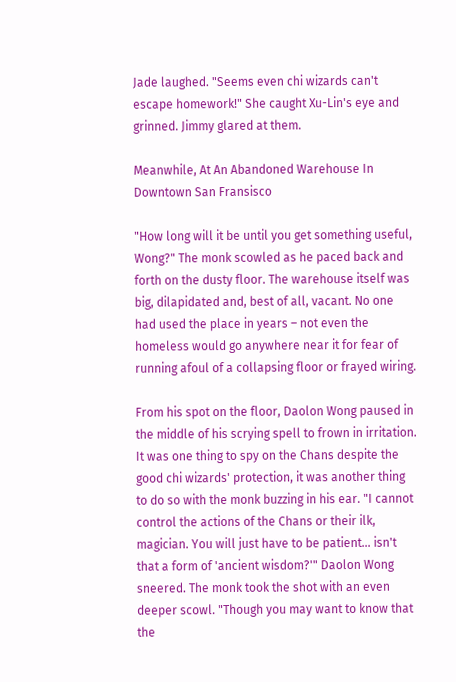Jade laughed. "Seems even chi wizards can't escape homework!" She caught Xu-Lin's eye and grinned. Jimmy glared at them.

Meanwhile, At An Abandoned Warehouse In Downtown San Fransisco

"How long will it be until you get something useful, Wong?" The monk scowled as he paced back and forth on the dusty floor. The warehouse itself was big, dilapidated and, best of all, vacant. No one had used the place in years – not even the homeless would go anywhere near it for fear of running afoul of a collapsing floor or frayed wiring.

From his spot on the floor, Daolon Wong paused in the middle of his scrying spell to frown in irritation. It was one thing to spy on the Chans despite the good chi wizards' protection, it was another thing to do so with the monk buzzing in his ear. "I cannot control the actions of the Chans or their ilk, magician. You will just have to be patient… isn't that a form of 'ancient wisdom?'" Daolon Wong sneered. The monk took the shot with an even deeper scowl. "Though you may want to know that the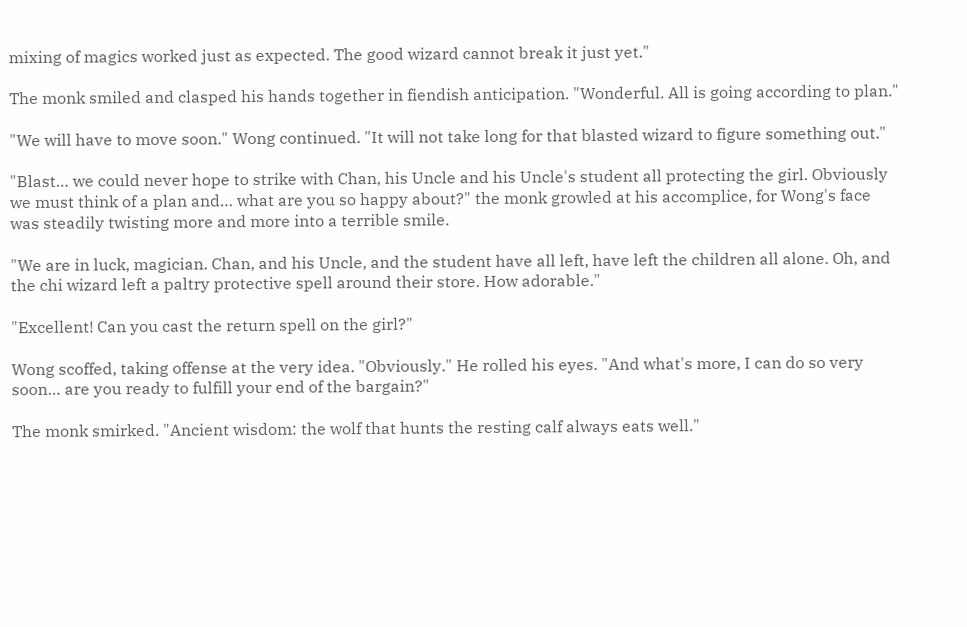mixing of magics worked just as expected. The good wizard cannot break it just yet."

The monk smiled and clasped his hands together in fiendish anticipation. "Wonderful. All is going according to plan."

"We will have to move soon." Wong continued. "It will not take long for that blasted wizard to figure something out."

"Blast… we could never hope to strike with Chan, his Uncle and his Uncle's student all protecting the girl. Obviously we must think of a plan and… what are you so happy about?" the monk growled at his accomplice, for Wong's face was steadily twisting more and more into a terrible smile.

"We are in luck, magician. Chan, and his Uncle, and the student have all left, have left the children all alone. Oh, and the chi wizard left a paltry protective spell around their store. How adorable."

"Excellent! Can you cast the return spell on the girl?"

Wong scoffed, taking offense at the very idea. "Obviously." He rolled his eyes. "And what's more, I can do so very soon… are you ready to fulfill your end of the bargain?"

The monk smirked. "Ancient wisdom: the wolf that hunts the resting calf always eats well."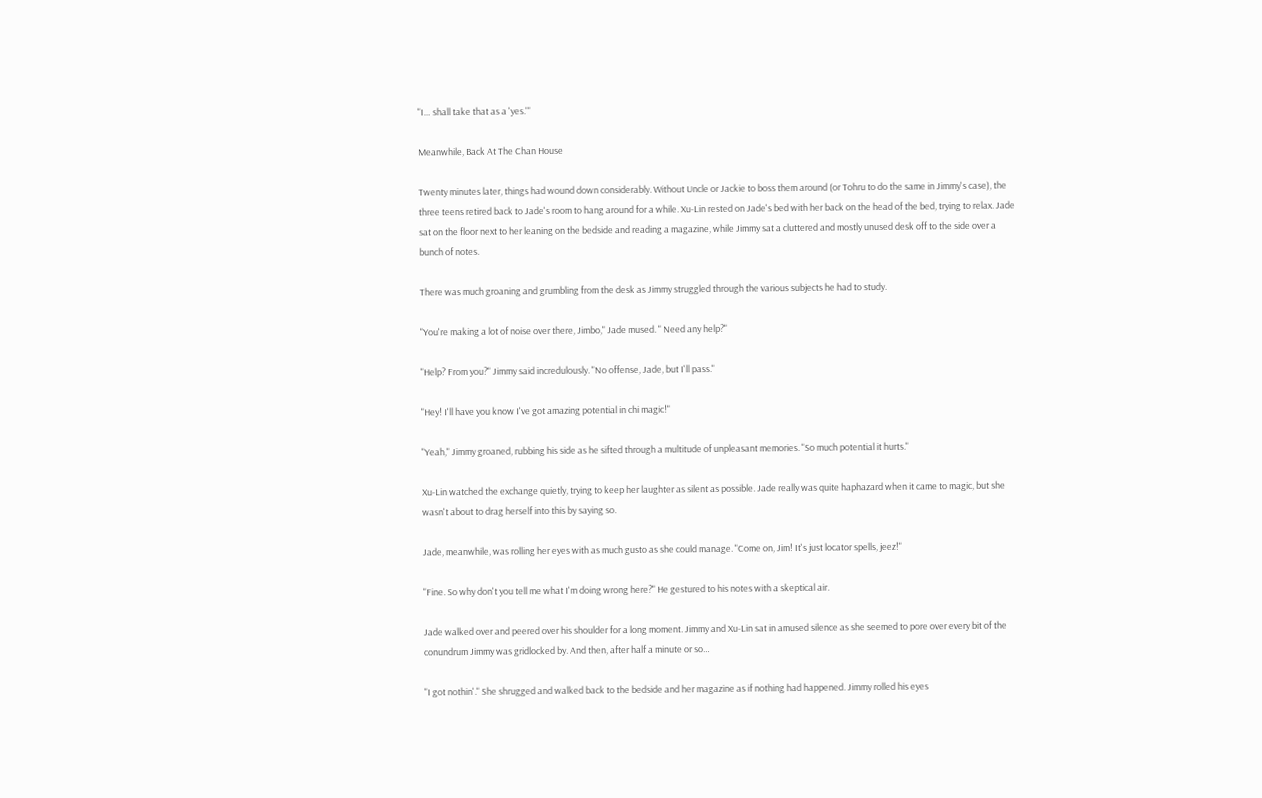"I… shall take that as a 'yes.'"

Meanwhile, Back At The Chan House

Twenty minutes later, things had wound down considerably. Without Uncle or Jackie to boss them around (or Tohru to do the same in Jimmy's case), the three teens retired back to Jade's room to hang around for a while. Xu-Lin rested on Jade's bed with her back on the head of the bed, trying to relax. Jade sat on the floor next to her leaning on the bedside and reading a magazine, while Jimmy sat a cluttered and mostly unused desk off to the side over a bunch of notes.

There was much groaning and grumbling from the desk as Jimmy struggled through the various subjects he had to study.

"You're making a lot of noise over there, Jimbo," Jade mused. " Need any help?"

"Help? From you?" Jimmy said incredulously. "No offense, Jade, but I'll pass."

"Hey! I'll have you know I've got amazing potential in chi magic!"

"Yeah," Jimmy groaned, rubbing his side as he sifted through a multitude of unpleasant memories. "So much potential it hurts."

Xu-Lin watched the exchange quietly, trying to keep her laughter as silent as possible. Jade really was quite haphazard when it came to magic, but she wasn't about to drag herself into this by saying so.

Jade, meanwhile, was rolling her eyes with as much gusto as she could manage. "Come on, Jim! It's just locator spells, jeez!"

"Fine. So why don't you tell me what I'm doing wrong here?" He gestured to his notes with a skeptical air.

Jade walked over and peered over his shoulder for a long moment. Jimmy and Xu-Lin sat in amused silence as she seemed to pore over every bit of the conundrum Jimmy was gridlocked by. And then, after half a minute or so…

"I got nothin'." She shrugged and walked back to the bedside and her magazine as if nothing had happened. Jimmy rolled his eyes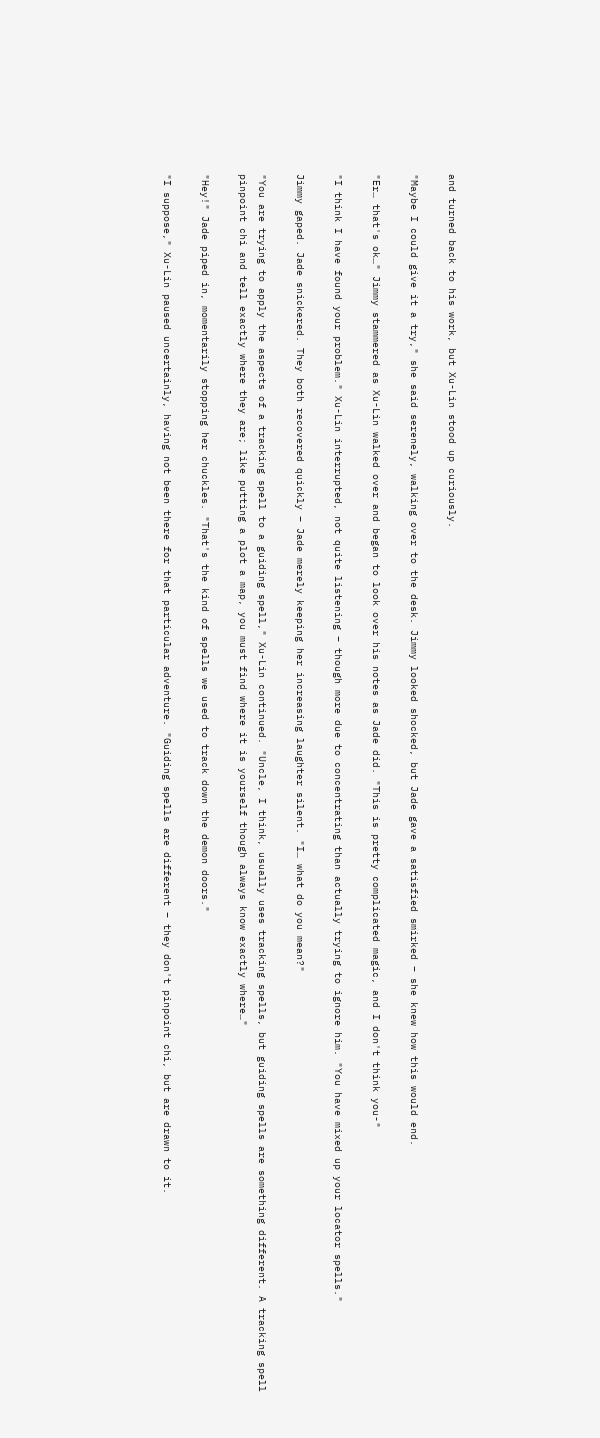and turned back to his work, but Xu-Lin stood up curiously.

"Maybe I could give it a try," she said serenely, walking over to the desk. Jimmy looked shocked, but Jade gave a satisfied smirked – she knew how this would end.

"Er… that's ok…" Jimmy stammered as Xu-Lin walked over and began to look over his notes as Jade did. "This is pretty complicated magic, and I don't think you-"

"I think I have found your problem." Xu-Lin interrupted, not quite listening – though more due to concentrating than actually trying to ignore him. "You have mixed up your locator spells."

Jimmy gaped. Jade snickered. They both recovered quickly – Jade merely keeping her increasing laughter silent. "I… what do you mean?"

"You are trying to apply the aspects of a tracking spell to a guiding spell," Xu-Lin continued. "Uncle, I think, usually uses tracking spells, but guiding spells are something different. A tracking spell pinpoint chi and tell exactly where they are; like putting a plot a map, you must find where it is yourself though always know exactly where…"

"Hey!" Jade piped in, momentarily stopping her chuckles. "That's the kind of spells we used to track down the demon doors."

"I suppose," Xu-Lin paused uncertainly, having not been there for that particular adventure. "Guiding spells are different – they don't pinpoint chi, but are drawn to it.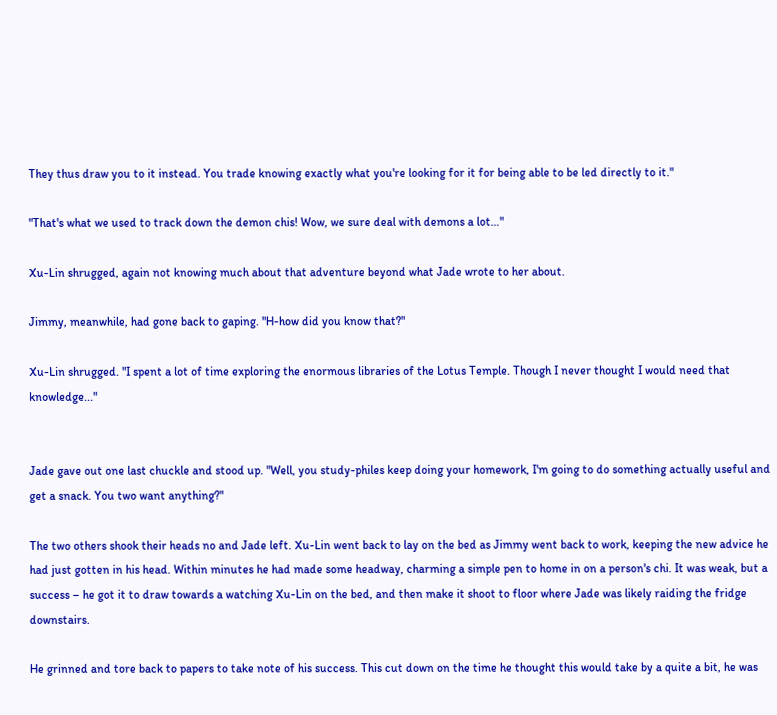They thus draw you to it instead. You trade knowing exactly what you're looking for it for being able to be led directly to it."

"That's what we used to track down the demon chis! Wow, we sure deal with demons a lot…"

Xu-Lin shrugged, again not knowing much about that adventure beyond what Jade wrote to her about.

Jimmy, meanwhile, had gone back to gaping. "H-how did you know that?"

Xu-Lin shrugged. "I spent a lot of time exploring the enormous libraries of the Lotus Temple. Though I never thought I would need that knowledge..."


Jade gave out one last chuckle and stood up. "Well, you study-philes keep doing your homework, I'm going to do something actually useful and get a snack. You two want anything?"

The two others shook their heads no and Jade left. Xu-Lin went back to lay on the bed as Jimmy went back to work, keeping the new advice he had just gotten in his head. Within minutes he had made some headway, charming a simple pen to home in on a person's chi. It was weak, but a success – he got it to draw towards a watching Xu-Lin on the bed, and then make it shoot to floor where Jade was likely raiding the fridge downstairs.

He grinned and tore back to papers to take note of his success. This cut down on the time he thought this would take by a quite a bit, he was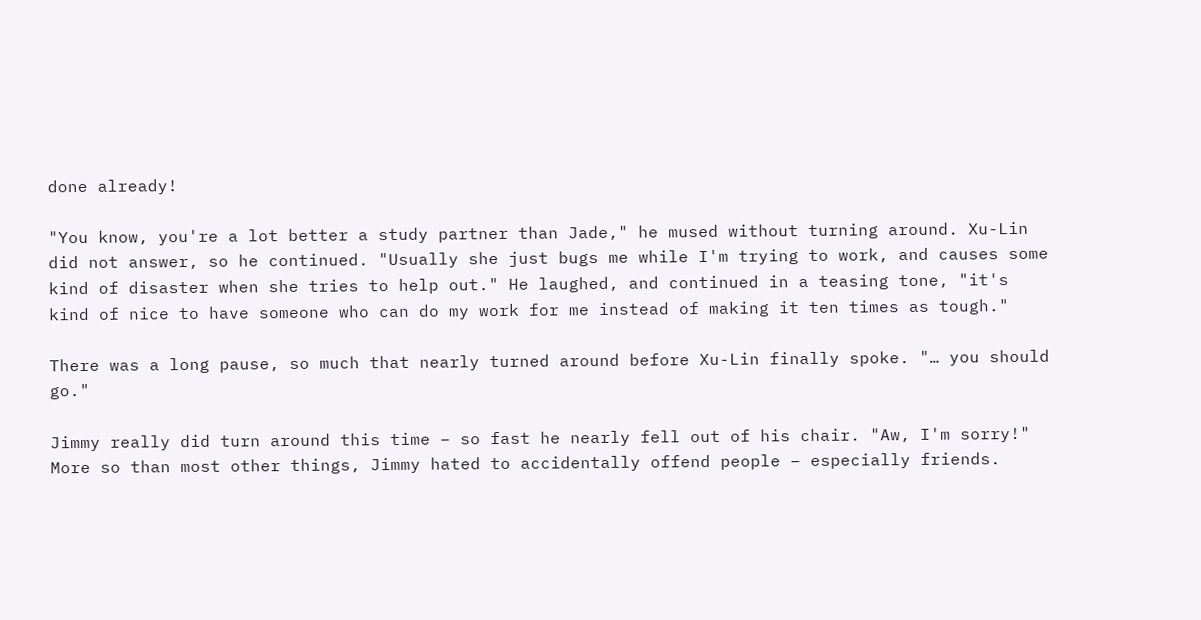done already!

"You know, you're a lot better a study partner than Jade," he mused without turning around. Xu-Lin did not answer, so he continued. "Usually she just bugs me while I'm trying to work, and causes some kind of disaster when she tries to help out." He laughed, and continued in a teasing tone, "it's kind of nice to have someone who can do my work for me instead of making it ten times as tough."

There was a long pause, so much that nearly turned around before Xu-Lin finally spoke. "… you should go."

Jimmy really did turn around this time – so fast he nearly fell out of his chair. "Aw, I'm sorry!" More so than most other things, Jimmy hated to accidentally offend people – especially friends.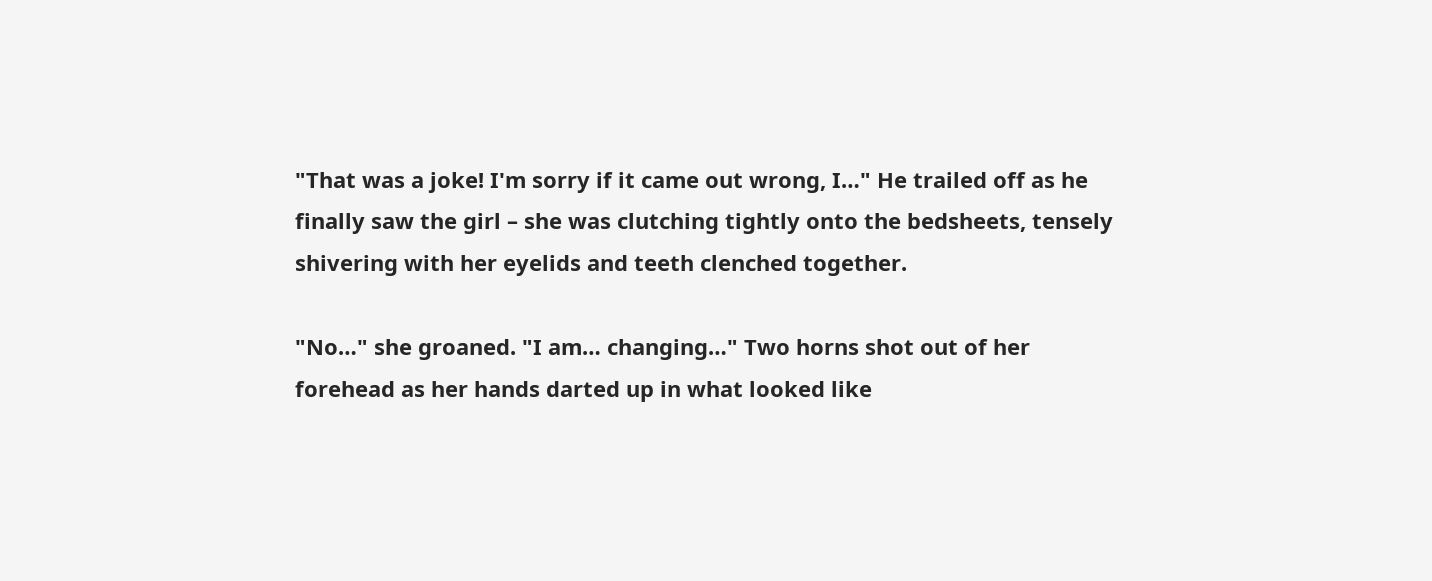"That was a joke! I'm sorry if it came out wrong, I…" He trailed off as he finally saw the girl – she was clutching tightly onto the bedsheets, tensely shivering with her eyelids and teeth clenched together.

"No…" she groaned. "I am… changing…" Two horns shot out of her forehead as her hands darted up in what looked like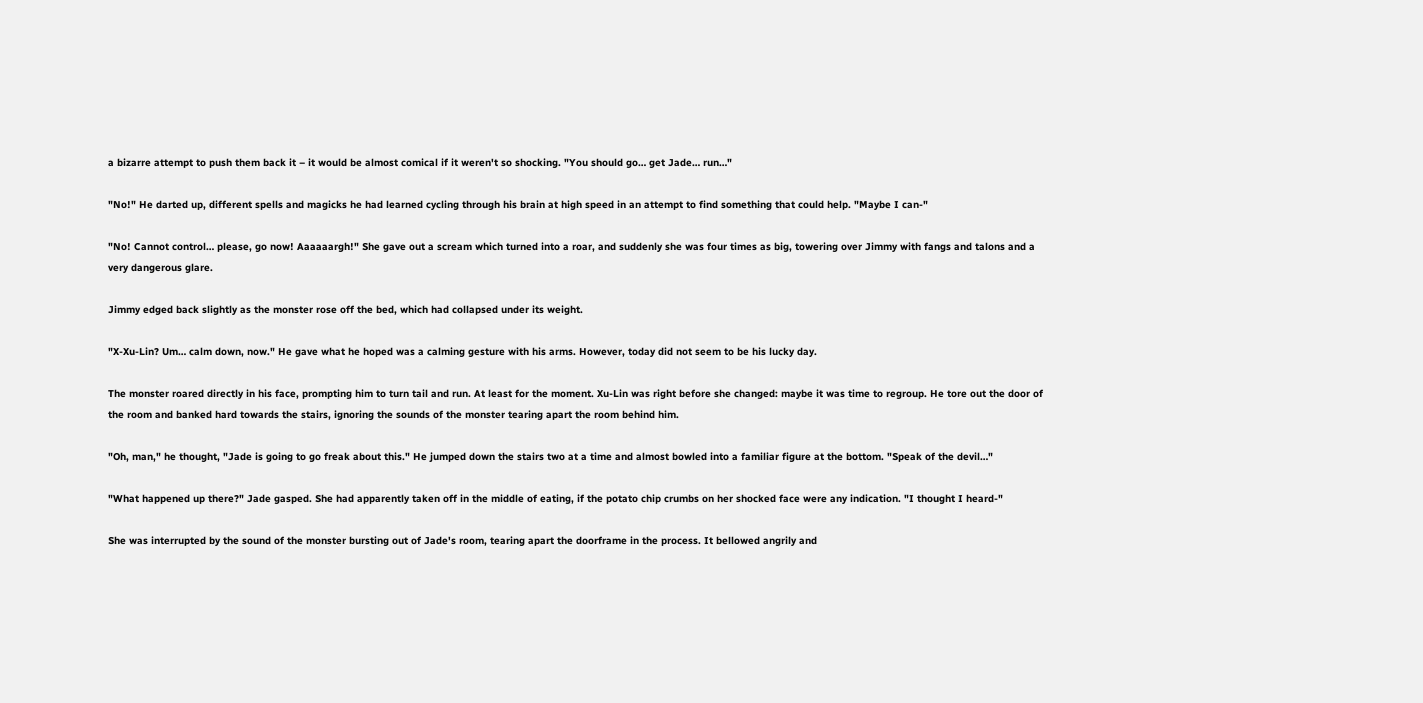a bizarre attempt to push them back it – it would be almost comical if it weren't so shocking. "You should go… get Jade… run…"

"No!" He darted up, different spells and magicks he had learned cycling through his brain at high speed in an attempt to find something that could help. "Maybe I can-"

"No! Cannot control… please, go now! Aaaaaargh!" She gave out a scream which turned into a roar, and suddenly she was four times as big, towering over Jimmy with fangs and talons and a very dangerous glare.

Jimmy edged back slightly as the monster rose off the bed, which had collapsed under its weight.

"X-Xu-Lin? Um… calm down, now." He gave what he hoped was a calming gesture with his arms. However, today did not seem to be his lucky day.

The monster roared directly in his face, prompting him to turn tail and run. At least for the moment. Xu-Lin was right before she changed: maybe it was time to regroup. He tore out the door of the room and banked hard towards the stairs, ignoring the sounds of the monster tearing apart the room behind him.

"Oh, man," he thought, "Jade is going to go freak about this." He jumped down the stairs two at a time and almost bowled into a familiar figure at the bottom. "Speak of the devil…"

"What happened up there?" Jade gasped. She had apparently taken off in the middle of eating, if the potato chip crumbs on her shocked face were any indication. "I thought I heard-"

She was interrupted by the sound of the monster bursting out of Jade's room, tearing apart the doorframe in the process. It bellowed angrily and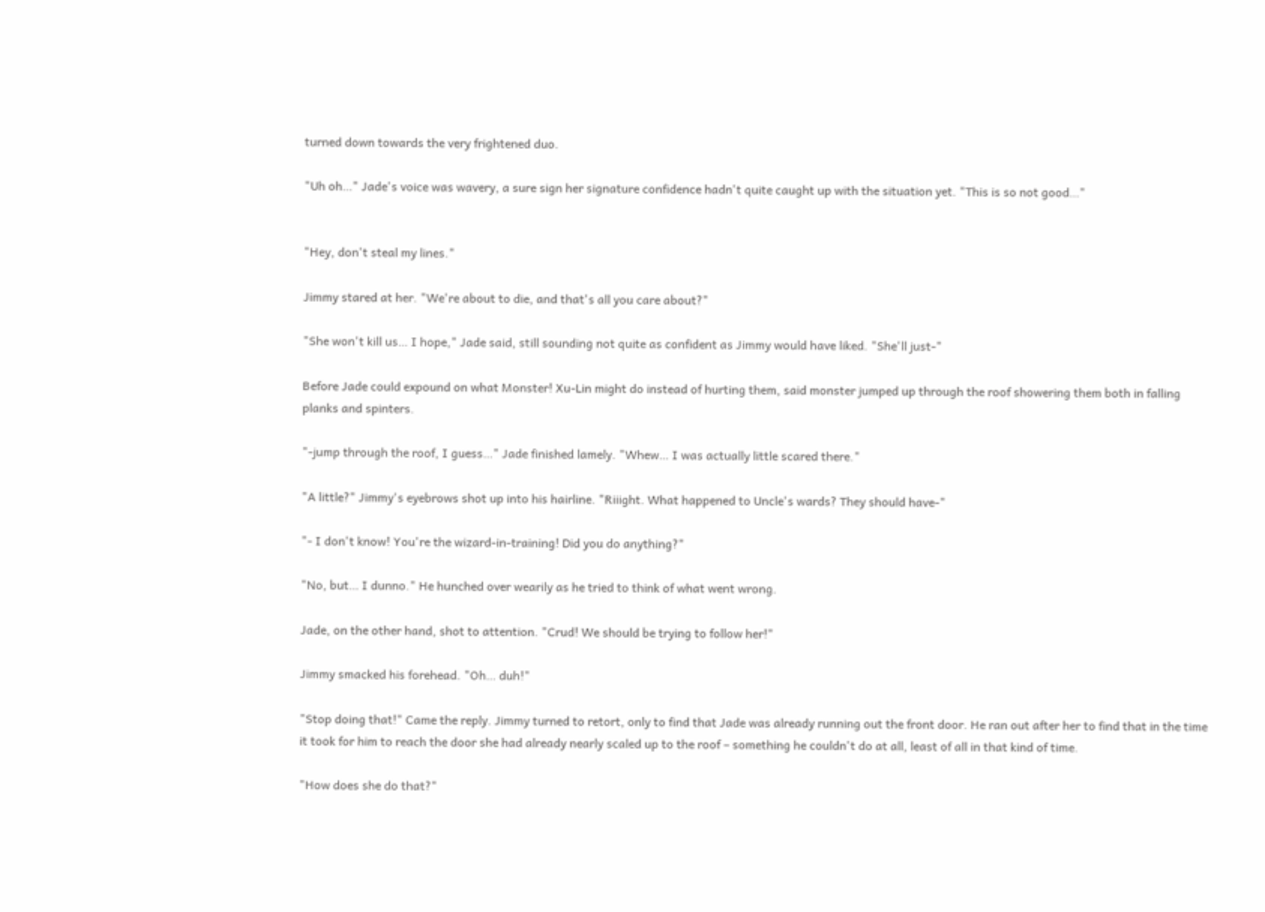turned down towards the very frightened duo.

"Uh oh…" Jade's voice was wavery, a sure sign her signature confidence hadn't quite caught up with the situation yet. "This is so not good…"


"Hey, don't steal my lines."

Jimmy stared at her. "We're about to die, and that's all you care about?"

"She won't kill us… I hope," Jade said, still sounding not quite as confident as Jimmy would have liked. "She'll just-"

Before Jade could expound on what Monster! Xu-Lin might do instead of hurting them, said monster jumped up through the roof showering them both in falling planks and spinters.

"-jump through the roof, I guess…" Jade finished lamely. "Whew… I was actually little scared there."

"A little?" Jimmy's eyebrows shot up into his hairline. "Riiight. What happened to Uncle's wards? They should have-"

"- I don't know! You're the wizard-in-training! Did you do anything?"

"No, but… I dunno." He hunched over wearily as he tried to think of what went wrong.

Jade, on the other hand, shot to attention. "Crud! We should be trying to follow her!"

Jimmy smacked his forehead. "Oh… duh!"

"Stop doing that!" Came the reply. Jimmy turned to retort, only to find that Jade was already running out the front door. He ran out after her to find that in the time it took for him to reach the door she had already nearly scaled up to the roof – something he couldn't do at all, least of all in that kind of time.

"How does she do that?"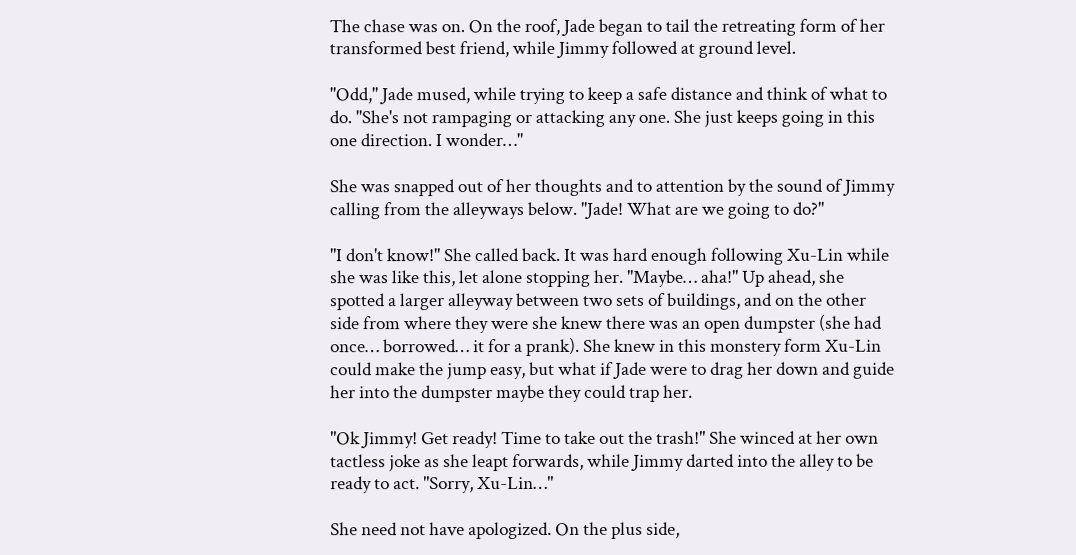The chase was on. On the roof, Jade began to tail the retreating form of her transformed best friend, while Jimmy followed at ground level.

"Odd," Jade mused, while trying to keep a safe distance and think of what to do. "She's not rampaging or attacking any one. She just keeps going in this one direction. I wonder…"

She was snapped out of her thoughts and to attention by the sound of Jimmy calling from the alleyways below. "Jade! What are we going to do?"

"I don't know!" She called back. It was hard enough following Xu-Lin while she was like this, let alone stopping her. "Maybe… aha!" Up ahead, she spotted a larger alleyway between two sets of buildings, and on the other side from where they were she knew there was an open dumpster (she had once… borrowed… it for a prank). She knew in this monstery form Xu-Lin could make the jump easy, but what if Jade were to drag her down and guide her into the dumpster maybe they could trap her.

"Ok Jimmy! Get ready! Time to take out the trash!" She winced at her own tactless joke as she leapt forwards, while Jimmy darted into the alley to be ready to act. "Sorry, Xu-Lin…"

She need not have apologized. On the plus side,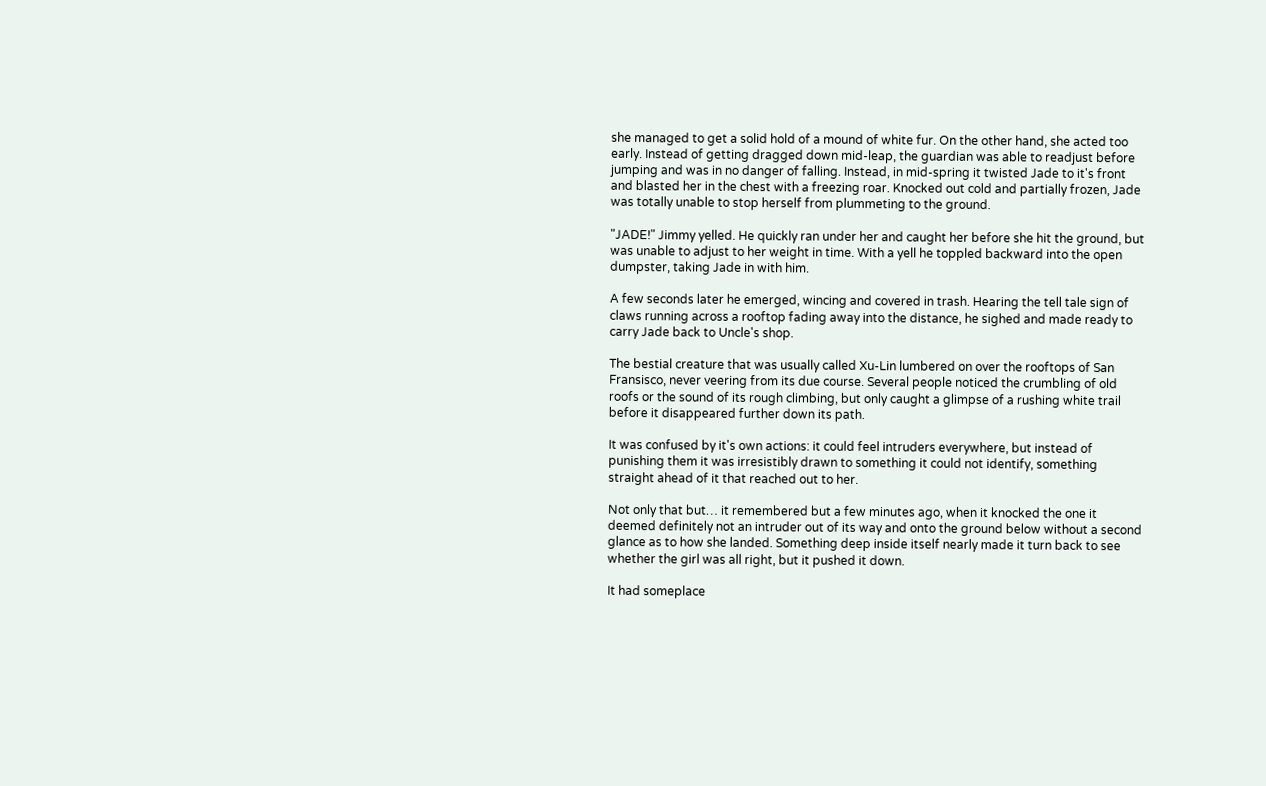she managed to get a solid hold of a mound of white fur. On the other hand, she acted too early. Instead of getting dragged down mid-leap, the guardian was able to readjust before jumping and was in no danger of falling. Instead, in mid-spring it twisted Jade to it's front and blasted her in the chest with a freezing roar. Knocked out cold and partially frozen, Jade was totally unable to stop herself from plummeting to the ground.

"JADE!" Jimmy yelled. He quickly ran under her and caught her before she hit the ground, but was unable to adjust to her weight in time. With a yell he toppled backward into the open dumpster, taking Jade in with him.

A few seconds later he emerged, wincing and covered in trash. Hearing the tell tale sign of claws running across a rooftop fading away into the distance, he sighed and made ready to carry Jade back to Uncle's shop.

The bestial creature that was usually called Xu-Lin lumbered on over the rooftops of San Fransisco, never veering from its due course. Several people noticed the crumbling of old roofs or the sound of its rough climbing, but only caught a glimpse of a rushing white trail before it disappeared further down its path.

It was confused by it's own actions: it could feel intruders everywhere, but instead of punishing them it was irresistibly drawn to something it could not identify, something straight ahead of it that reached out to her.

Not only that but… it remembered but a few minutes ago, when it knocked the one it deemed definitely not an intruder out of its way and onto the ground below without a second glance as to how she landed. Something deep inside itself nearly made it turn back to see whether the girl was all right, but it pushed it down.

It had someplace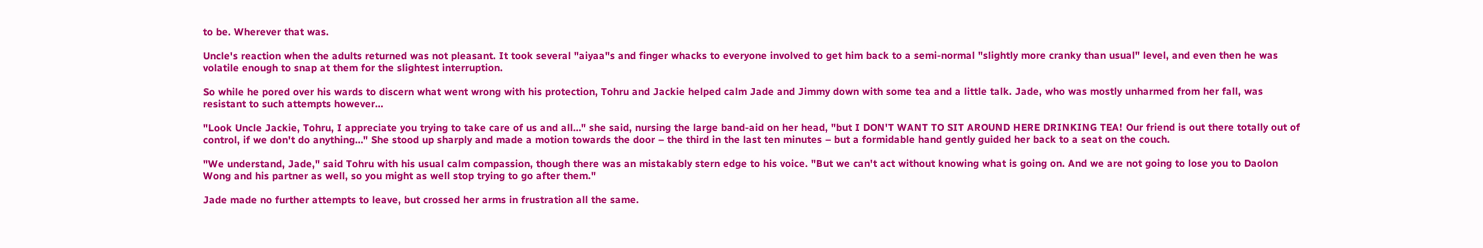to be. Wherever that was.

Uncle's reaction when the adults returned was not pleasant. It took several "aiyaa"s and finger whacks to everyone involved to get him back to a semi-normal "slightly more cranky than usual" level, and even then he was volatile enough to snap at them for the slightest interruption.

So while he pored over his wards to discern what went wrong with his protection, Tohru and Jackie helped calm Jade and Jimmy down with some tea and a little talk. Jade, who was mostly unharmed from her fall, was resistant to such attempts however…

"Look Uncle Jackie, Tohru, I appreciate you trying to take care of us and all…" she said, nursing the large band-aid on her head, "but I DON'T WANT TO SIT AROUND HERE DRINKING TEA! Our friend is out there totally out of control, if we don't do anything…" She stood up sharply and made a motion towards the door – the third in the last ten minutes – but a formidable hand gently guided her back to a seat on the couch.

"We understand, Jade," said Tohru with his usual calm compassion, though there was an mistakably stern edge to his voice. "But we can't act without knowing what is going on. And we are not going to lose you to Daolon Wong and his partner as well, so you might as well stop trying to go after them."

Jade made no further attempts to leave, but crossed her arms in frustration all the same.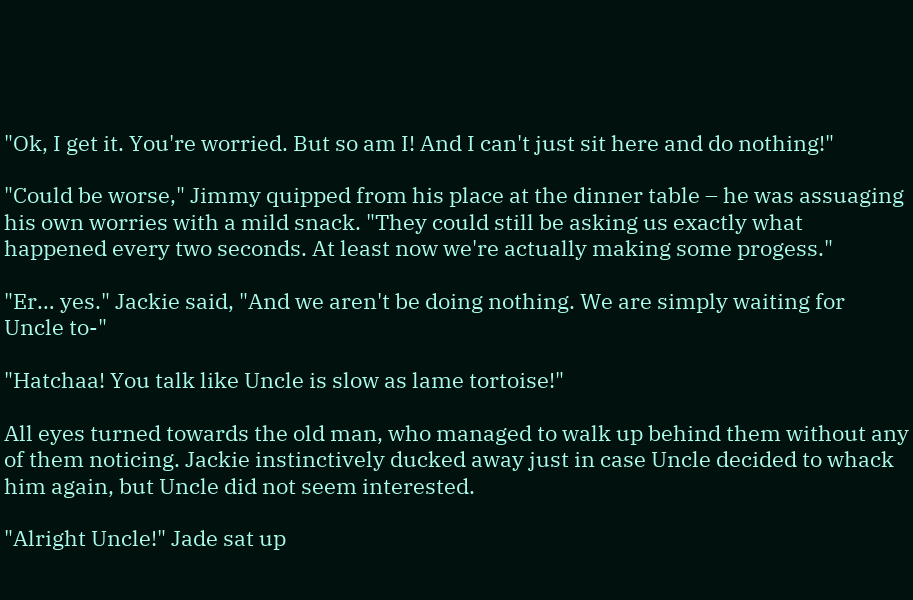"Ok, I get it. You're worried. But so am I! And I can't just sit here and do nothing!"

"Could be worse," Jimmy quipped from his place at the dinner table – he was assuaging his own worries with a mild snack. "They could still be asking us exactly what happened every two seconds. At least now we're actually making some progess."

"Er… yes." Jackie said, "And we aren't be doing nothing. We are simply waiting for Uncle to-"

"Hatchaa! You talk like Uncle is slow as lame tortoise!"

All eyes turned towards the old man, who managed to walk up behind them without any of them noticing. Jackie instinctively ducked away just in case Uncle decided to whack him again, but Uncle did not seem interested.

"Alright Uncle!" Jade sat up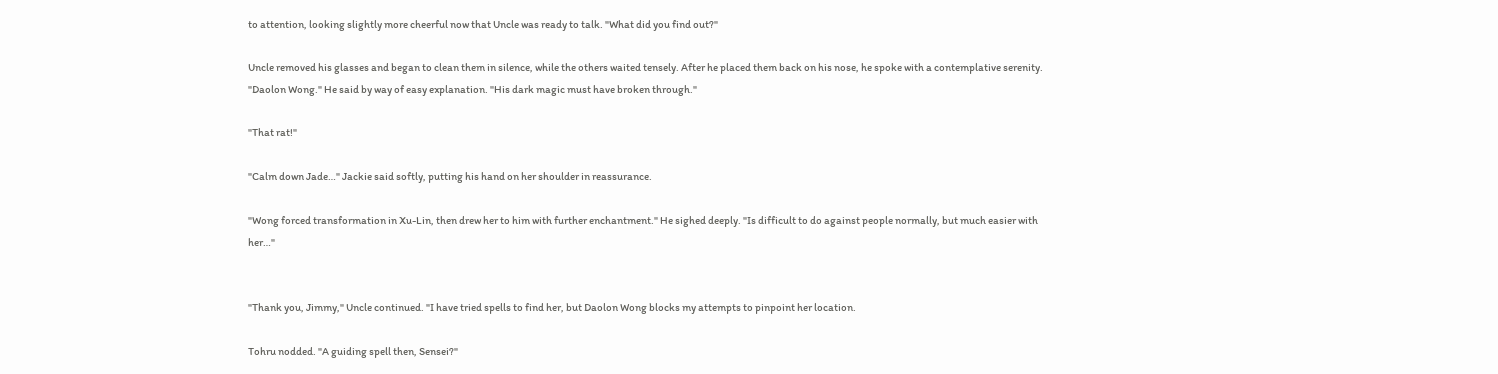to attention, looking slightly more cheerful now that Uncle was ready to talk. "What did you find out?"

Uncle removed his glasses and began to clean them in silence, while the others waited tensely. After he placed them back on his nose, he spoke with a contemplative serenity. "Daolon Wong." He said by way of easy explanation. "His dark magic must have broken through."

"That rat!"

"Calm down Jade…" Jackie said softly, putting his hand on her shoulder in reassurance.

"Wong forced transformation in Xu-Lin, then drew her to him with further enchantment." He sighed deeply. "Is difficult to do against people normally, but much easier with her…"


"Thank you, Jimmy," Uncle continued. "I have tried spells to find her, but Daolon Wong blocks my attempts to pinpoint her location.

Tohru nodded. "A guiding spell then, Sensei?"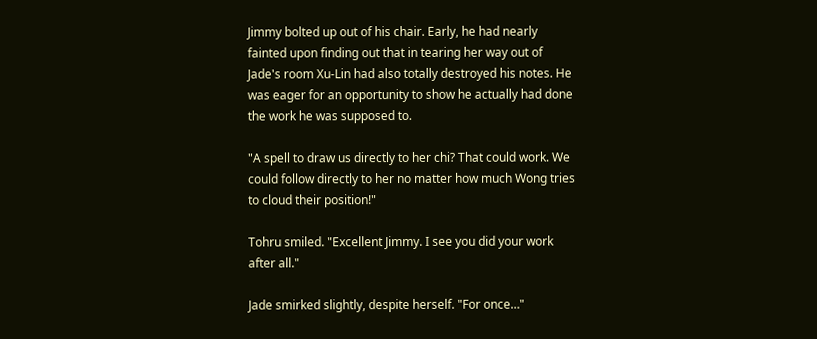Jimmy bolted up out of his chair. Early, he had nearly fainted upon finding out that in tearing her way out of Jade's room Xu-Lin had also totally destroyed his notes. He was eager for an opportunity to show he actually had done the work he was supposed to.

"A spell to draw us directly to her chi? That could work. We could follow directly to her no matter how much Wong tries to cloud their position!"

Tohru smiled. "Excellent Jimmy. I see you did your work after all."

Jade smirked slightly, despite herself. "For once…"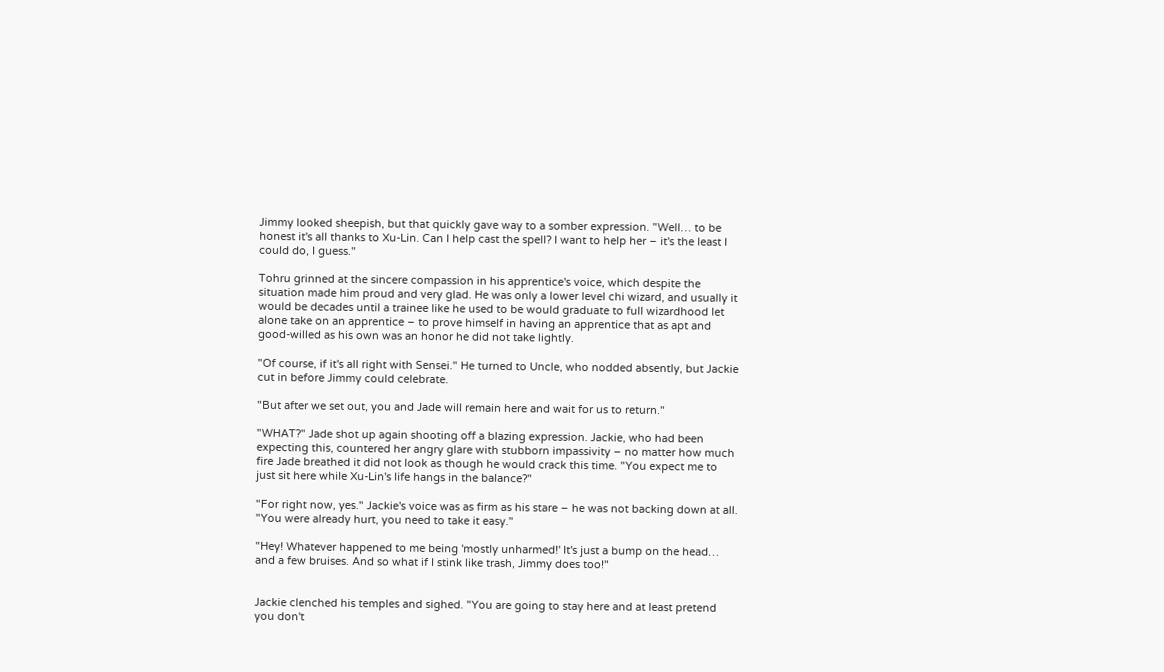Jimmy looked sheepish, but that quickly gave way to a somber expression. "Well… to be honest it's all thanks to Xu-Lin. Can I help cast the spell? I want to help her – it's the least I could do, I guess."

Tohru grinned at the sincere compassion in his apprentice's voice, which despite the situation made him proud and very glad. He was only a lower level chi wizard, and usually it would be decades until a trainee like he used to be would graduate to full wizardhood let alone take on an apprentice – to prove himself in having an apprentice that as apt and good-willed as his own was an honor he did not take lightly.

"Of course, if it's all right with Sensei." He turned to Uncle, who nodded absently, but Jackie cut in before Jimmy could celebrate.

"But after we set out, you and Jade will remain here and wait for us to return."

"WHAT?" Jade shot up again shooting off a blazing expression. Jackie, who had been expecting this, countered her angry glare with stubborn impassivity – no matter how much fire Jade breathed it did not look as though he would crack this time. "You expect me to just sit here while Xu-Lin's life hangs in the balance?"

"For right now, yes." Jackie's voice was as firm as his stare – he was not backing down at all. "You were already hurt, you need to take it easy."

"Hey! Whatever happened to me being 'mostly unharmed!' It's just a bump on the head… and a few bruises. And so what if I stink like trash, Jimmy does too!"


Jackie clenched his temples and sighed. "You are going to stay here and at least pretend you don't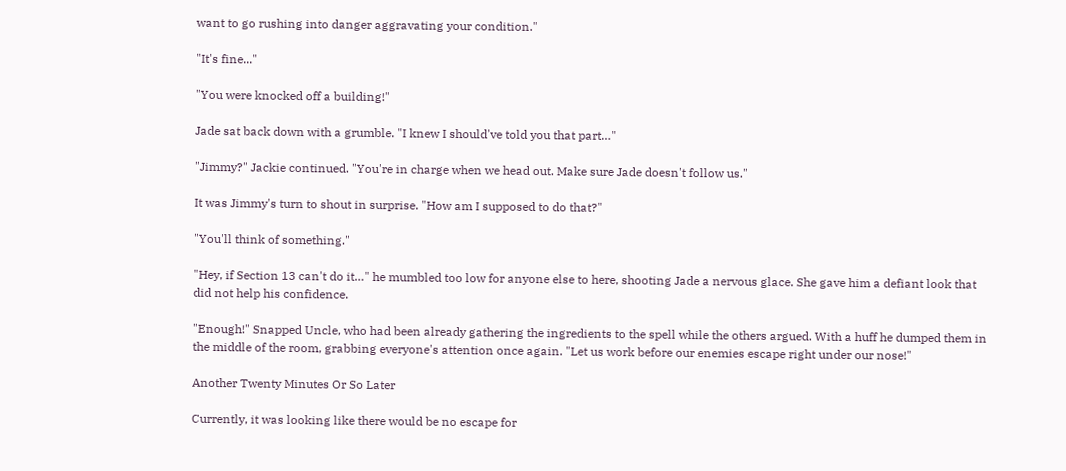want to go rushing into danger aggravating your condition."

"It's fine..."

"You were knocked off a building!"

Jade sat back down with a grumble. "I knew I should've told you that part…"

"Jimmy?" Jackie continued. "You're in charge when we head out. Make sure Jade doesn't follow us."

It was Jimmy's turn to shout in surprise. "How am I supposed to do that?"

"You'll think of something."

"Hey, if Section 13 can't do it…" he mumbled too low for anyone else to here, shooting Jade a nervous glace. She gave him a defiant look that did not help his confidence.

"Enough!" Snapped Uncle, who had been already gathering the ingredients to the spell while the others argued. With a huff he dumped them in the middle of the room, grabbing everyone's attention once again. "Let us work before our enemies escape right under our nose!"

Another Twenty Minutes Or So Later

Currently, it was looking like there would be no escape for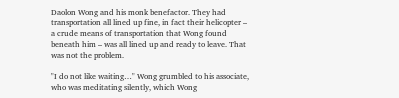Daolon Wong and his monk benefactor. They had transportation all lined up fine, in fact their helicopter – a crude means of transportation that Wong found beneath him – was all lined up and ready to leave. That was not the problem.

"I do not like waiting…" Wong grumbled to his associate, who was meditating silently, which Wong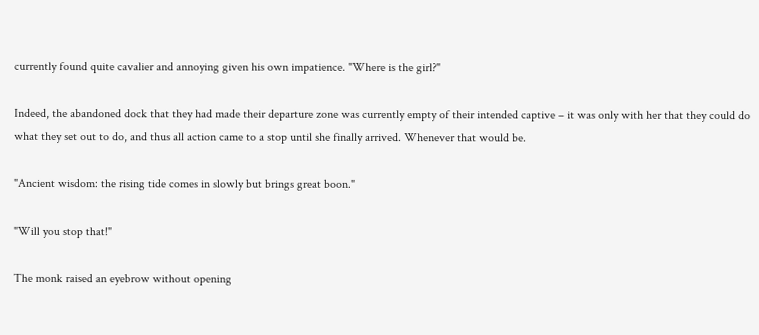currently found quite cavalier and annoying given his own impatience. "Where is the girl?"

Indeed, the abandoned dock that they had made their departure zone was currently empty of their intended captive – it was only with her that they could do what they set out to do, and thus all action came to a stop until she finally arrived. Whenever that would be.

"Ancient wisdom: the rising tide comes in slowly but brings great boon."

"Will you stop that!"

The monk raised an eyebrow without opening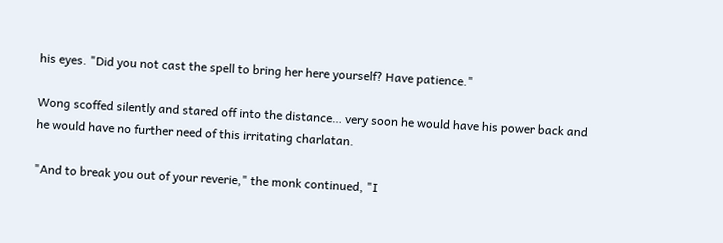his eyes. "Did you not cast the spell to bring her here yourself? Have patience."

Wong scoffed silently and stared off into the distance… very soon he would have his power back and he would have no further need of this irritating charlatan.

"And to break you out of your reverie," the monk continued, "I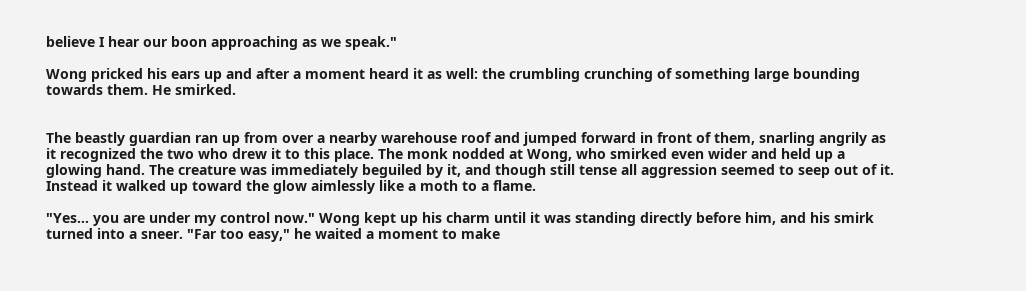believe I hear our boon approaching as we speak."

Wong pricked his ears up and after a moment heard it as well: the crumbling crunching of something large bounding towards them. He smirked.


The beastly guardian ran up from over a nearby warehouse roof and jumped forward in front of them, snarling angrily as it recognized the two who drew it to this place. The monk nodded at Wong, who smirked even wider and held up a glowing hand. The creature was immediately beguiled by it, and though still tense all aggression seemed to seep out of it. Instead it walked up toward the glow aimlessly like a moth to a flame.

"Yes… you are under my control now." Wong kept up his charm until it was standing directly before him, and his smirk turned into a sneer. "Far too easy," he waited a moment to make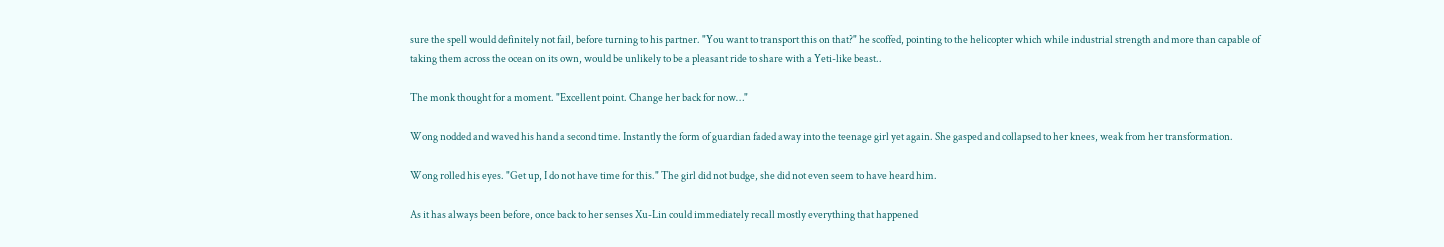sure the spell would definitely not fail, before turning to his partner. "You want to transport this on that?" he scoffed, pointing to the helicopter which while industrial strength and more than capable of taking them across the ocean on its own, would be unlikely to be a pleasant ride to share with a Yeti-like beast..

The monk thought for a moment. "Excellent point. Change her back for now…"

Wong nodded and waved his hand a second time. Instantly the form of guardian faded away into the teenage girl yet again. She gasped and collapsed to her knees, weak from her transformation.

Wong rolled his eyes. "Get up, I do not have time for this." The girl did not budge, she did not even seem to have heard him.

As it has always been before, once back to her senses Xu-Lin could immediately recall mostly everything that happened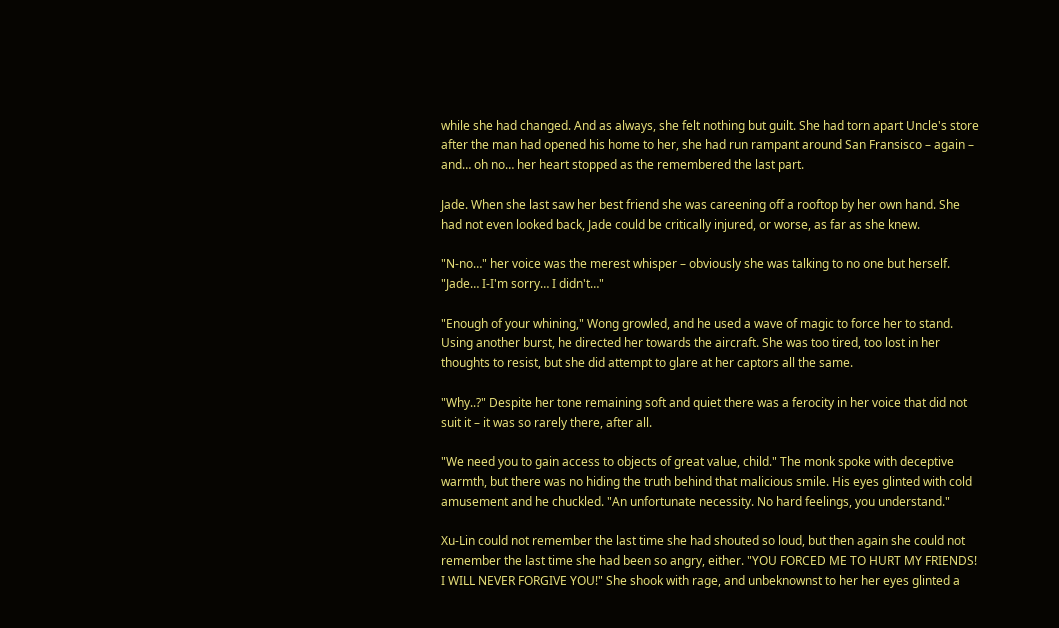while she had changed. And as always, she felt nothing but guilt. She had torn apart Uncle's store after the man had opened his home to her, she had run rampant around San Fransisco – again – and… oh no… her heart stopped as the remembered the last part.

Jade. When she last saw her best friend she was careening off a rooftop by her own hand. She had not even looked back, Jade could be critically injured, or worse, as far as she knew.

"N-no…" her voice was the merest whisper – obviously she was talking to no one but herself. "Jade… I-I'm sorry… I didn't…"

"Enough of your whining," Wong growled, and he used a wave of magic to force her to stand. Using another burst, he directed her towards the aircraft. She was too tired, too lost in her thoughts to resist, but she did attempt to glare at her captors all the same.

"Why..?" Despite her tone remaining soft and quiet there was a ferocity in her voice that did not suit it – it was so rarely there, after all.

"We need you to gain access to objects of great value, child." The monk spoke with deceptive warmth, but there was no hiding the truth behind that malicious smile. His eyes glinted with cold amusement and he chuckled. "An unfortunate necessity. No hard feelings, you understand."

Xu-Lin could not remember the last time she had shouted so loud, but then again she could not remember the last time she had been so angry, either. "YOU FORCED ME TO HURT MY FRIENDS! I WILL NEVER FORGIVE YOU!" She shook with rage, and unbeknownst to her her eyes glinted a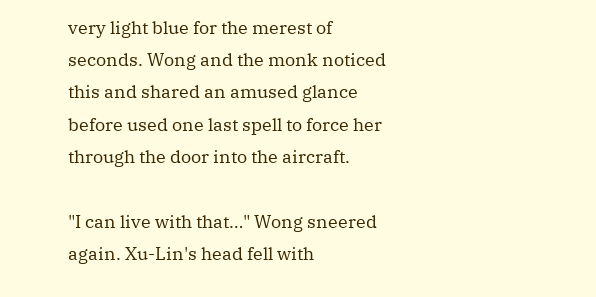very light blue for the merest of seconds. Wong and the monk noticed this and shared an amused glance before used one last spell to force her through the door into the aircraft.

"I can live with that…" Wong sneered again. Xu-Lin's head fell with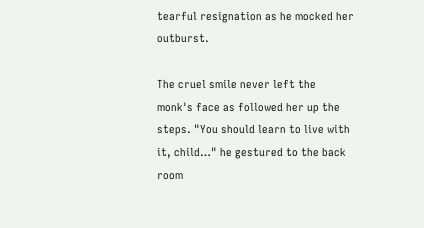tearful resignation as he mocked her outburst.

The cruel smile never left the monk's face as followed her up the steps. "You should learn to live with it, child…" he gestured to the back room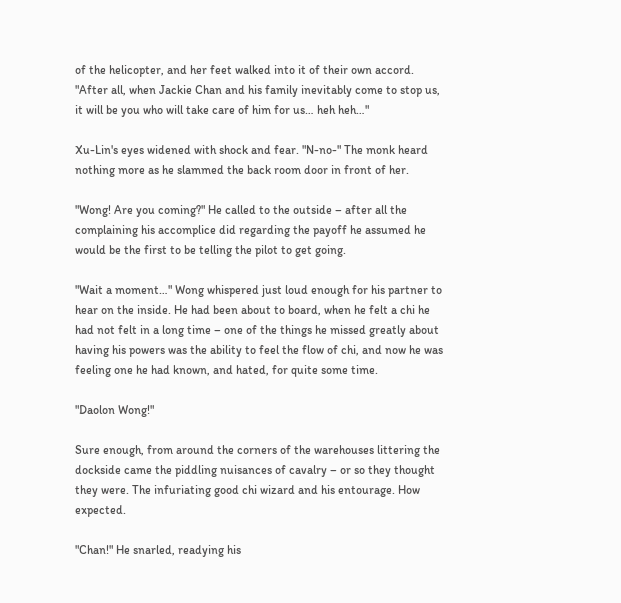of the helicopter, and her feet walked into it of their own accord. "After all, when Jackie Chan and his family inevitably come to stop us, it will be you who will take care of him for us… heh heh…"

Xu-Lin's eyes widened with shock and fear. "N-no-" The monk heard nothing more as he slammed the back room door in front of her.

"Wong! Are you coming?" He called to the outside – after all the complaining his accomplice did regarding the payoff he assumed he would be the first to be telling the pilot to get going.

"Wait a moment…" Wong whispered just loud enough for his partner to hear on the inside. He had been about to board, when he felt a chi he had not felt in a long time – one of the things he missed greatly about having his powers was the ability to feel the flow of chi, and now he was feeling one he had known, and hated, for quite some time.

"Daolon Wong!"

Sure enough, from around the corners of the warehouses littering the dockside came the piddling nuisances of cavalry – or so they thought they were. The infuriating good chi wizard and his entourage. How expected.

"Chan!" He snarled, readying his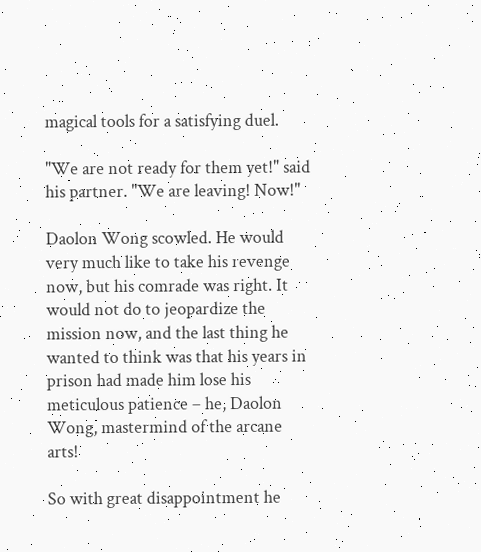magical tools for a satisfying duel.

"We are not ready for them yet!" said his partner. "We are leaving! Now!"

Daolon Wong scowled. He would very much like to take his revenge now, but his comrade was right. It would not do to jeopardize the mission now, and the last thing he wanted to think was that his years in prison had made him lose his meticulous patience – he, Daolon Wong, mastermind of the arcane arts!

So with great disappointment he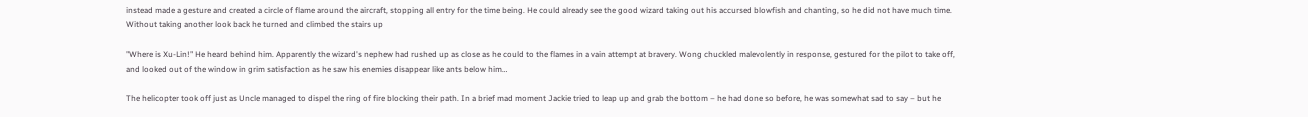instead made a gesture and created a circle of flame around the aircraft, stopping all entry for the time being. He could already see the good wizard taking out his accursed blowfish and chanting, so he did not have much time. Without taking another look back he turned and climbed the stairs up

"Where is Xu-Lin!" He heard behind him. Apparently the wizard's nephew had rushed up as close as he could to the flames in a vain attempt at bravery. Wong chuckled malevolently in response, gestured for the pilot to take off, and looked out of the window in grim satisfaction as he saw his enemies disappear like ants below him…

The helicopter took off just as Uncle managed to dispel the ring of fire blocking their path. In a brief mad moment Jackie tried to leap up and grab the bottom – he had done so before, he was somewhat sad to say – but he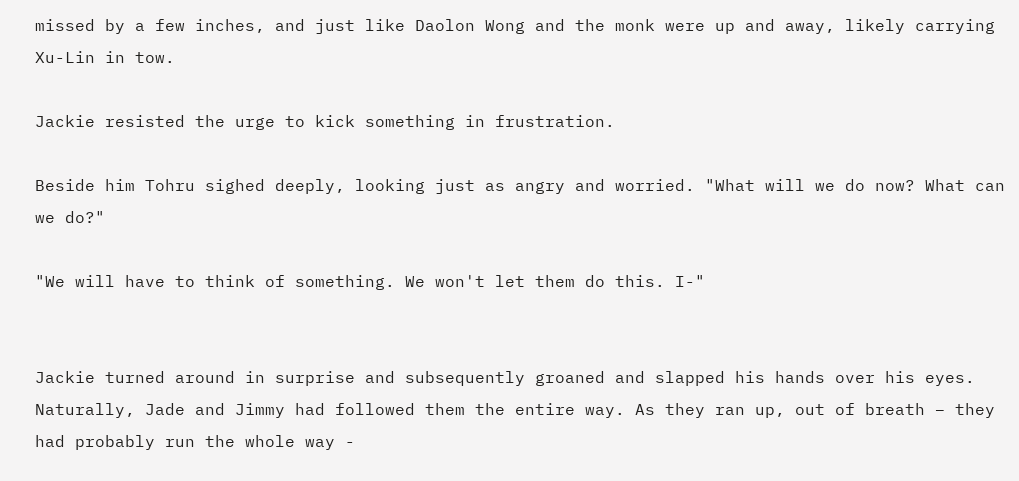missed by a few inches, and just like Daolon Wong and the monk were up and away, likely carrying Xu-Lin in tow.

Jackie resisted the urge to kick something in frustration.

Beside him Tohru sighed deeply, looking just as angry and worried. "What will we do now? What can we do?"

"We will have to think of something. We won't let them do this. I-"


Jackie turned around in surprise and subsequently groaned and slapped his hands over his eyes. Naturally, Jade and Jimmy had followed them the entire way. As they ran up, out of breath – they had probably run the whole way -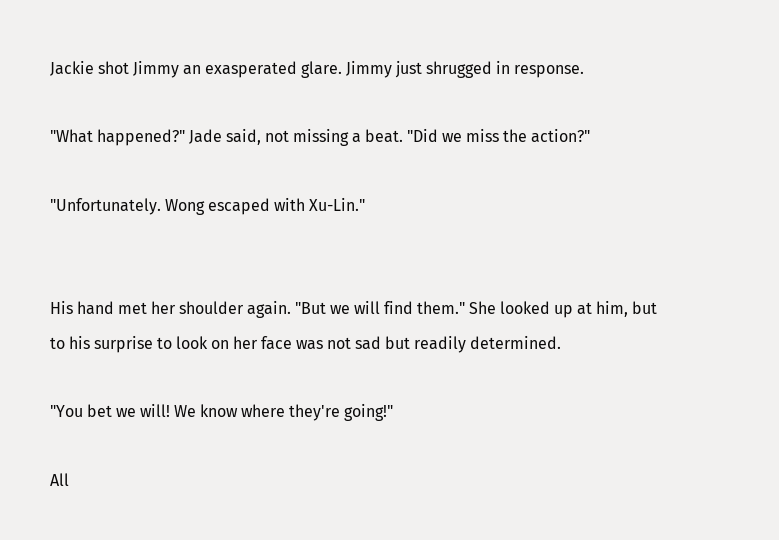Jackie shot Jimmy an exasperated glare. Jimmy just shrugged in response.

"What happened?" Jade said, not missing a beat. "Did we miss the action?"

"Unfortunately. Wong escaped with Xu-Lin."


His hand met her shoulder again. "But we will find them." She looked up at him, but to his surprise to look on her face was not sad but readily determined.

"You bet we will! We know where they're going!"

All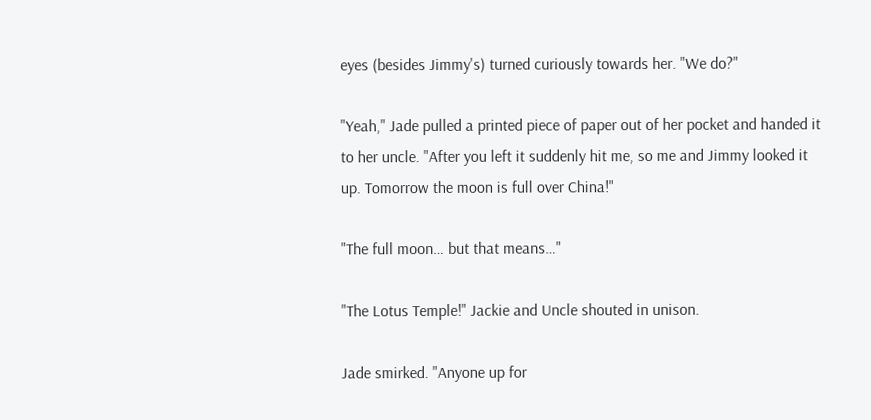eyes (besides Jimmy's) turned curiously towards her. "We do?"

"Yeah," Jade pulled a printed piece of paper out of her pocket and handed it to her uncle. "After you left it suddenly hit me, so me and Jimmy looked it up. Tomorrow the moon is full over China!"

"The full moon… but that means…"

"The Lotus Temple!" Jackie and Uncle shouted in unison.

Jade smirked. "Anyone up for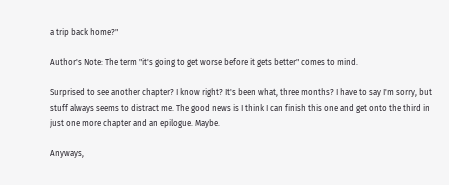a trip back home?"

Author's Note: The term "it's going to get worse before it gets better" comes to mind.

Surprised to see another chapter? I know right? It's been what, three months? I have to say I'm sorry, but stuff always seems to distract me. The good news is I think I can finish this one and get onto the third in just one more chapter and an epilogue. Maybe.

Anyways,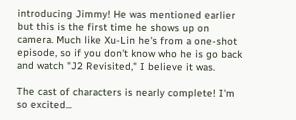introducing Jimmy! He was mentioned earlier but this is the first time he shows up on camera. Much like Xu-Lin he's from a one-shot episode, so if you don't know who he is go back and watch "J2 Revisited," I believe it was.

The cast of characters is nearly complete! I'm so excited...